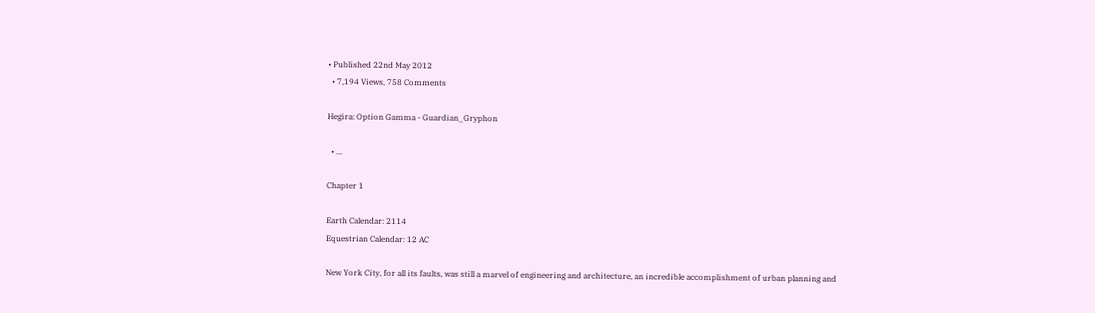• Published 22nd May 2012
  • 7,194 Views, 758 Comments

Hegira: Option Gamma - Guardian_Gryphon

  • ...

Chapter 1

Earth Calendar: 2114
Equestrian Calendar: 12 AC

New York City, for all its faults, was still a marvel of engineering and architecture, an incredible accomplishment of urban planning and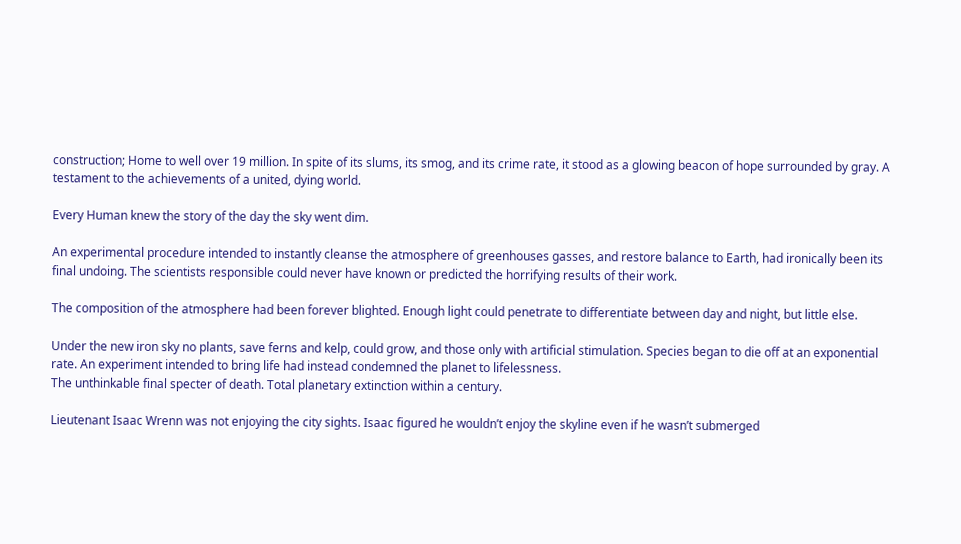construction; Home to well over 19 million. In spite of its slums, its smog, and its crime rate, it stood as a glowing beacon of hope surrounded by gray. A testament to the achievements of a united, dying world.

Every Human knew the story of the day the sky went dim.

An experimental procedure intended to instantly cleanse the atmosphere of greenhouses gasses, and restore balance to Earth, had ironically been its final undoing. The scientists responsible could never have known or predicted the horrifying results of their work.

The composition of the atmosphere had been forever blighted. Enough light could penetrate to differentiate between day and night, but little else.

Under the new iron sky no plants, save ferns and kelp, could grow, and those only with artificial stimulation. Species began to die off at an exponential rate. An experiment intended to bring life had instead condemned the planet to lifelessness.
The unthinkable final specter of death. Total planetary extinction within a century.

Lieutenant Isaac Wrenn was not enjoying the city sights. Isaac figured he wouldn’t enjoy the skyline even if he wasn’t submerged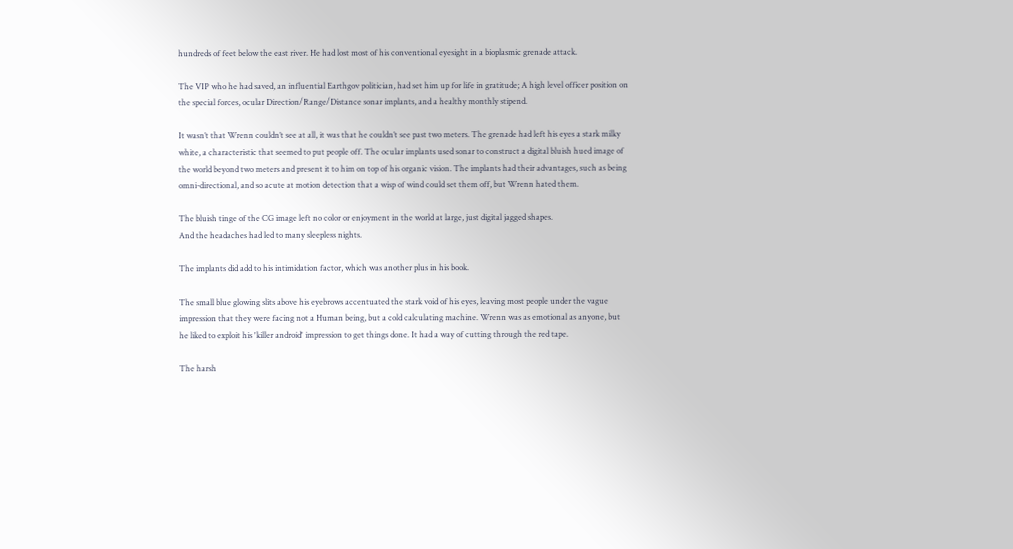hundreds of feet below the east river. He had lost most of his conventional eyesight in a bioplasmic grenade attack.

The VIP who he had saved, an influential Earthgov politician, had set him up for life in gratitude; A high level officer position on the special forces, ocular Direction/Range/Distance sonar implants, and a healthy monthly stipend.

It wasn’t that Wrenn couldn’t see at all, it was that he couldn’t see past two meters. The grenade had left his eyes a stark milky white, a characteristic that seemed to put people off. The ocular implants used sonar to construct a digital bluish hued image of the world beyond two meters and present it to him on top of his organic vision. The implants had their advantages, such as being omni-directional, and so acute at motion detection that a wisp of wind could set them off, but Wrenn hated them.

The bluish tinge of the CG image left no color or enjoyment in the world at large, just digital jagged shapes.
And the headaches had led to many sleepless nights.

The implants did add to his intimidation factor, which was another plus in his book.

The small blue glowing slits above his eyebrows accentuated the stark void of his eyes, leaving most people under the vague impression that they were facing not a Human being, but a cold calculating machine. Wrenn was as emotional as anyone, but he liked to exploit his 'killer android' impression to get things done. It had a way of cutting through the red tape.

The harsh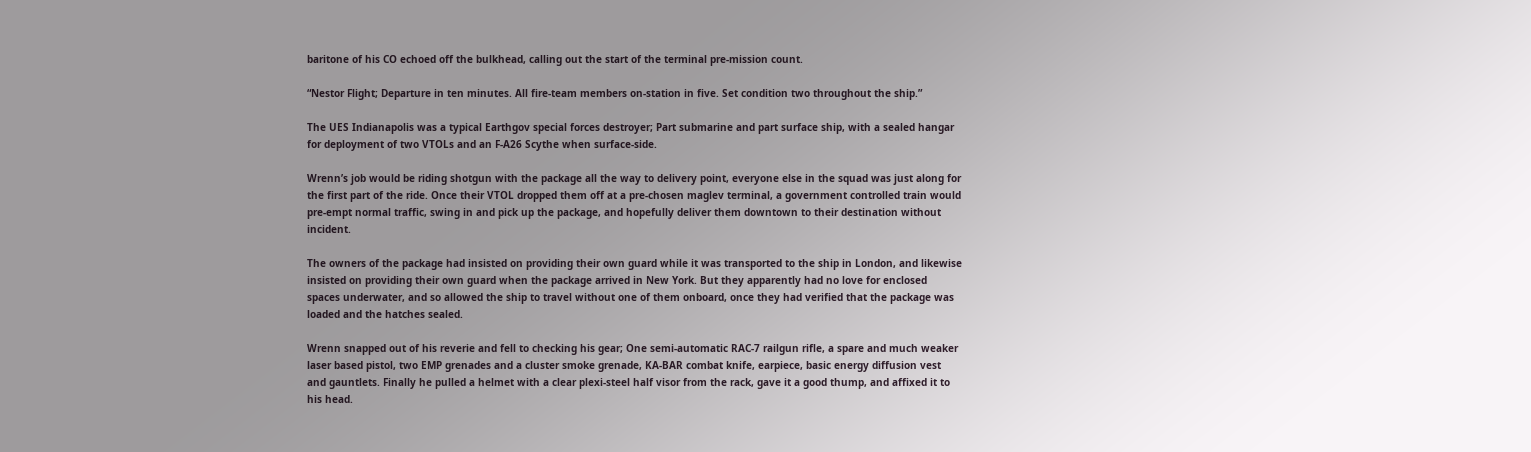baritone of his CO echoed off the bulkhead, calling out the start of the terminal pre-mission count.

“Nestor Flight; Departure in ten minutes. All fire-team members on-station in five. Set condition two throughout the ship.”

The UES Indianapolis was a typical Earthgov special forces destroyer; Part submarine and part surface ship, with a sealed hangar for deployment of two VTOLs and an F-A26 Scythe when surface-side.

Wrenn’s job would be riding shotgun with the package all the way to delivery point, everyone else in the squad was just along for the first part of the ride. Once their VTOL dropped them off at a pre-chosen maglev terminal, a government controlled train would pre-empt normal traffic, swing in and pick up the package, and hopefully deliver them downtown to their destination without incident.

The owners of the package had insisted on providing their own guard while it was transported to the ship in London, and likewise insisted on providing their own guard when the package arrived in New York. But they apparently had no love for enclosed spaces underwater, and so allowed the ship to travel without one of them onboard, once they had verified that the package was loaded and the hatches sealed.

Wrenn snapped out of his reverie and fell to checking his gear; One semi-automatic RAC-7 railgun rifle, a spare and much weaker laser based pistol, two EMP grenades and a cluster smoke grenade, KA-BAR combat knife, earpiece, basic energy diffusion vest and gauntlets. Finally he pulled a helmet with a clear plexi-steel half visor from the rack, gave it a good thump, and affixed it to his head.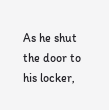As he shut the door to his locker,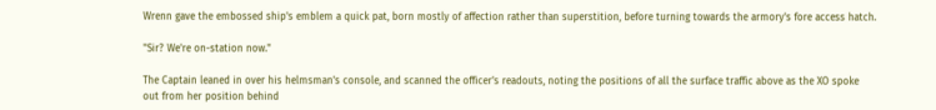Wrenn gave the embossed ship's emblem a quick pat, born mostly of affection rather than superstition, before turning towards the armory's fore access hatch.

"Sir? We're on-station now."

The Captain leaned in over his helmsman's console, and scanned the officer's readouts, noting the positions of all the surface traffic above as the XO spoke out from her position behind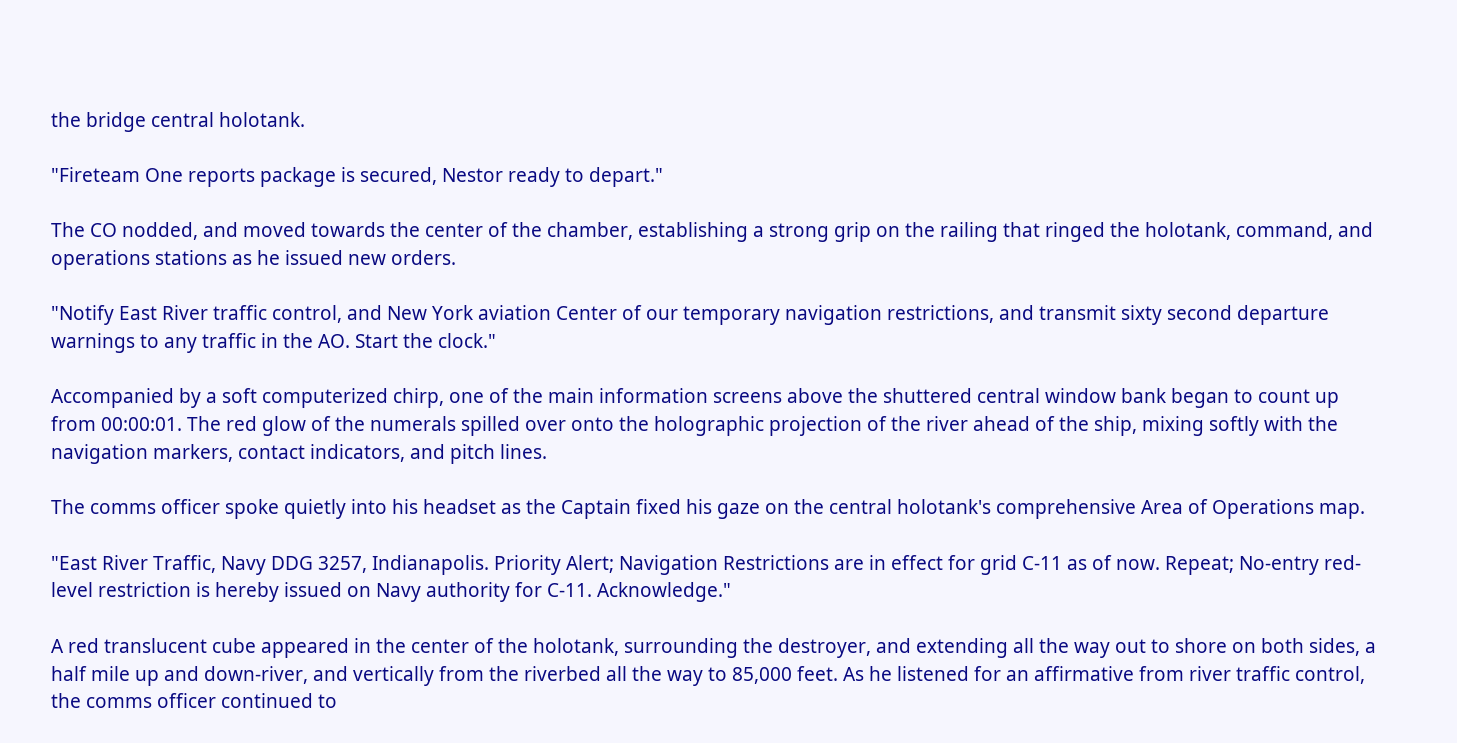the bridge central holotank.

"Fireteam One reports package is secured, Nestor ready to depart."

The CO nodded, and moved towards the center of the chamber, establishing a strong grip on the railing that ringed the holotank, command, and operations stations as he issued new orders.

"Notify East River traffic control, and New York aviation Center of our temporary navigation restrictions, and transmit sixty second departure warnings to any traffic in the AO. Start the clock."

Accompanied by a soft computerized chirp, one of the main information screens above the shuttered central window bank began to count up from 00:00:01. The red glow of the numerals spilled over onto the holographic projection of the river ahead of the ship, mixing softly with the navigation markers, contact indicators, and pitch lines.

The comms officer spoke quietly into his headset as the Captain fixed his gaze on the central holotank's comprehensive Area of Operations map.

"East River Traffic, Navy DDG 3257, Indianapolis. Priority Alert; Navigation Restrictions are in effect for grid C-11 as of now. Repeat; No-entry red-level restriction is hereby issued on Navy authority for C-11. Acknowledge."

A red translucent cube appeared in the center of the holotank, surrounding the destroyer, and extending all the way out to shore on both sides, a half mile up and down-river, and vertically from the riverbed all the way to 85,000 feet. As he listened for an affirmative from river traffic control, the comms officer continued to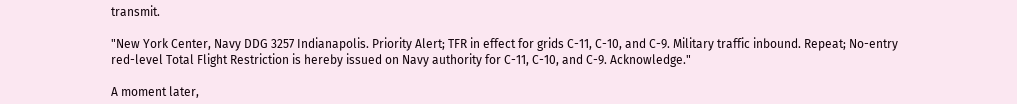transmit.

"New York Center, Navy DDG 3257 Indianapolis. Priority Alert; TFR in effect for grids C-11, C-10, and C-9. Military traffic inbound. Repeat; No-entry red-level Total Flight Restriction is hereby issued on Navy authority for C-11, C-10, and C-9. Acknowledge."

A moment later,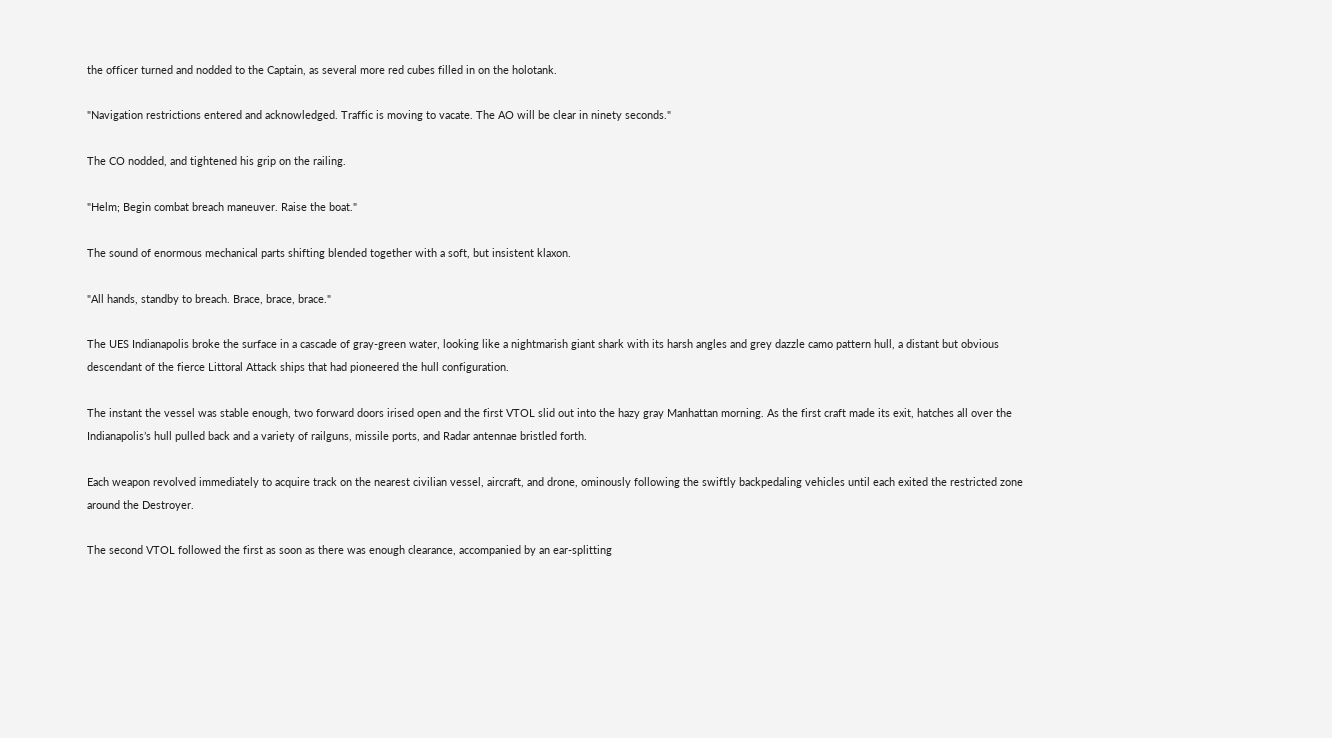the officer turned and nodded to the Captain, as several more red cubes filled in on the holotank.

"Navigation restrictions entered and acknowledged. Traffic is moving to vacate. The AO will be clear in ninety seconds."

The CO nodded, and tightened his grip on the railing.

"Helm; Begin combat breach maneuver. Raise the boat."

The sound of enormous mechanical parts shifting blended together with a soft, but insistent klaxon.

"All hands, standby to breach. Brace, brace, brace."

The UES Indianapolis broke the surface in a cascade of gray-green water, looking like a nightmarish giant shark with its harsh angles and grey dazzle camo pattern hull, a distant but obvious descendant of the fierce Littoral Attack ships that had pioneered the hull configuration.

The instant the vessel was stable enough, two forward doors irised open and the first VTOL slid out into the hazy gray Manhattan morning. As the first craft made its exit, hatches all over the Indianapolis’s hull pulled back and a variety of railguns, missile ports, and Radar antennae bristled forth.

Each weapon revolved immediately to acquire track on the nearest civilian vessel, aircraft, and drone, ominously following the swiftly backpedaling vehicles until each exited the restricted zone around the Destroyer.

The second VTOL followed the first as soon as there was enough clearance, accompanied by an ear-splitting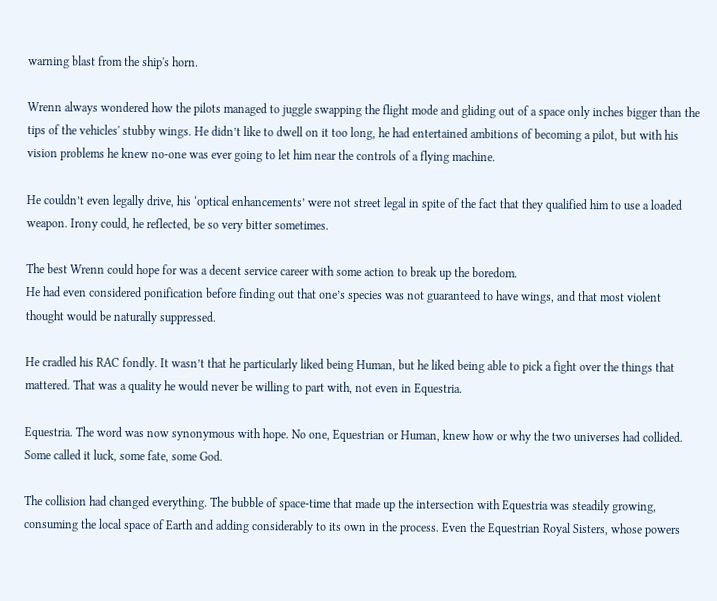warning blast from the ship's horn.

Wrenn always wondered how the pilots managed to juggle swapping the flight mode and gliding out of a space only inches bigger than the tips of the vehicles' stubby wings. He didn’t like to dwell on it too long, he had entertained ambitions of becoming a pilot, but with his vision problems he knew no-one was ever going to let him near the controls of a flying machine.

He couldn’t even legally drive, his ‘optical enhancements’ were not street legal in spite of the fact that they qualified him to use a loaded weapon. Irony could, he reflected, be so very bitter sometimes.

The best Wrenn could hope for was a decent service career with some action to break up the boredom.
He had even considered ponification before finding out that one’s species was not guaranteed to have wings, and that most violent thought would be naturally suppressed.

He cradled his RAC fondly. It wasn’t that he particularly liked being Human, but he liked being able to pick a fight over the things that mattered. That was a quality he would never be willing to part with, not even in Equestria.

Equestria. The word was now synonymous with hope. No one, Equestrian or Human, knew how or why the two universes had collided. Some called it luck, some fate, some God.

The collision had changed everything. The bubble of space-time that made up the intersection with Equestria was steadily growing, consuming the local space of Earth and adding considerably to its own in the process. Even the Equestrian Royal Sisters, whose powers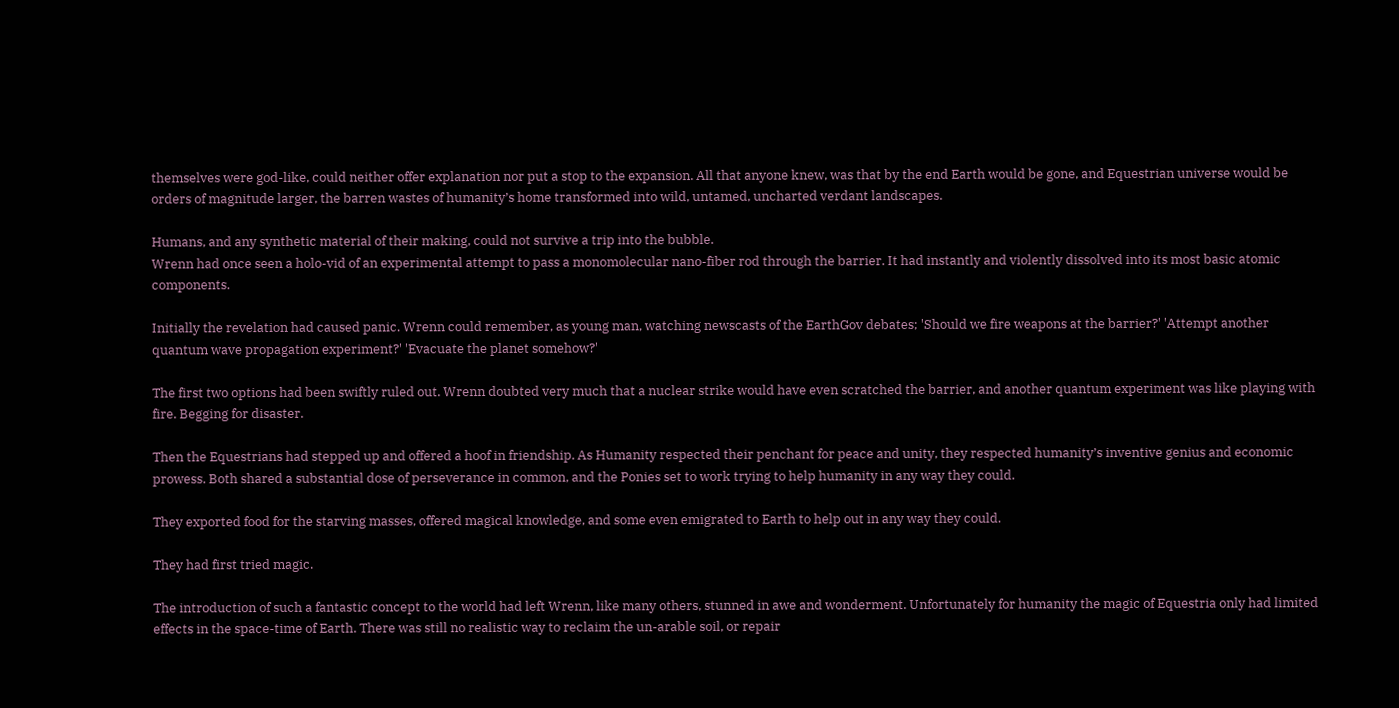themselves were god-like, could neither offer explanation nor put a stop to the expansion. All that anyone knew, was that by the end Earth would be gone, and Equestrian universe would be orders of magnitude larger, the barren wastes of humanity’s home transformed into wild, untamed, uncharted verdant landscapes.

Humans, and any synthetic material of their making, could not survive a trip into the bubble.
Wrenn had once seen a holo-vid of an experimental attempt to pass a monomolecular nano-fiber rod through the barrier. It had instantly and violently dissolved into its most basic atomic components.

Initially the revelation had caused panic. Wrenn could remember, as young man, watching newscasts of the EarthGov debates; 'Should we fire weapons at the barrier?' 'Attempt another quantum wave propagation experiment?' 'Evacuate the planet somehow?'

The first two options had been swiftly ruled out. Wrenn doubted very much that a nuclear strike would have even scratched the barrier, and another quantum experiment was like playing with fire. Begging for disaster.

Then the Equestrians had stepped up and offered a hoof in friendship. As Humanity respected their penchant for peace and unity, they respected humanity’s inventive genius and economic prowess. Both shared a substantial dose of perseverance in common, and the Ponies set to work trying to help humanity in any way they could.

They exported food for the starving masses, offered magical knowledge, and some even emigrated to Earth to help out in any way they could.

They had first tried magic.

The introduction of such a fantastic concept to the world had left Wrenn, like many others, stunned in awe and wonderment. Unfortunately for humanity the magic of Equestria only had limited effects in the space-time of Earth. There was still no realistic way to reclaim the un-arable soil, or repair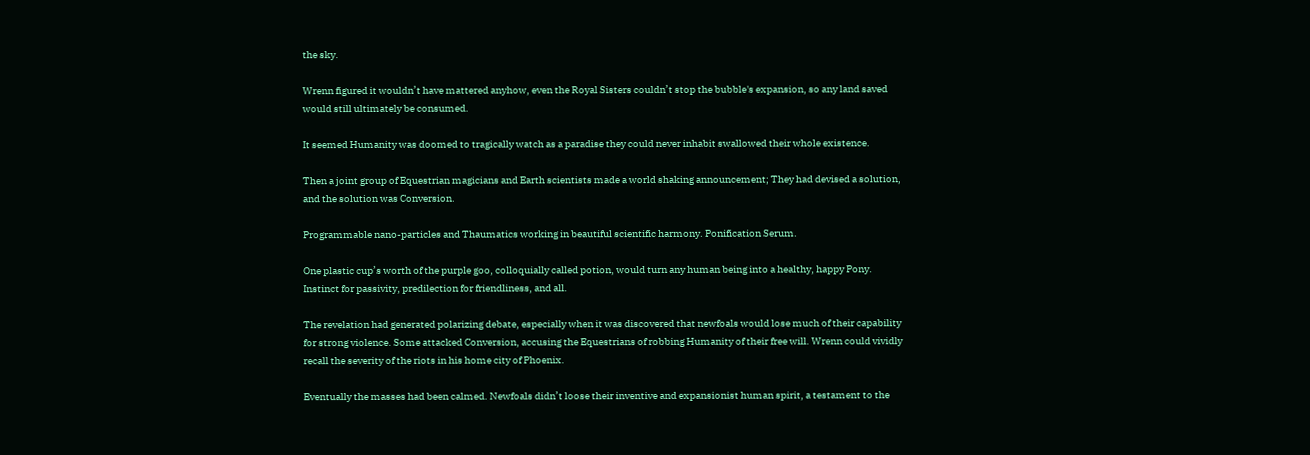the sky.

Wrenn figured it wouldn’t have mattered anyhow, even the Royal Sisters couldn’t stop the bubble's expansion, so any land saved would still ultimately be consumed.

It seemed Humanity was doomed to tragically watch as a paradise they could never inhabit swallowed their whole existence.

Then a joint group of Equestrian magicians and Earth scientists made a world shaking announcement; They had devised a solution, and the solution was Conversion.

Programmable nano-particles and Thaumatics working in beautiful scientific harmony. Ponification Serum.

One plastic cup’s worth of the purple goo, colloquially called potion, would turn any human being into a healthy, happy Pony. Instinct for passivity, predilection for friendliness, and all.

The revelation had generated polarizing debate, especially when it was discovered that newfoals would lose much of their capability for strong violence. Some attacked Conversion, accusing the Equestrians of robbing Humanity of their free will. Wrenn could vividly recall the severity of the riots in his home city of Phoenix.

Eventually the masses had been calmed. Newfoals didn’t loose their inventive and expansionist human spirit, a testament to the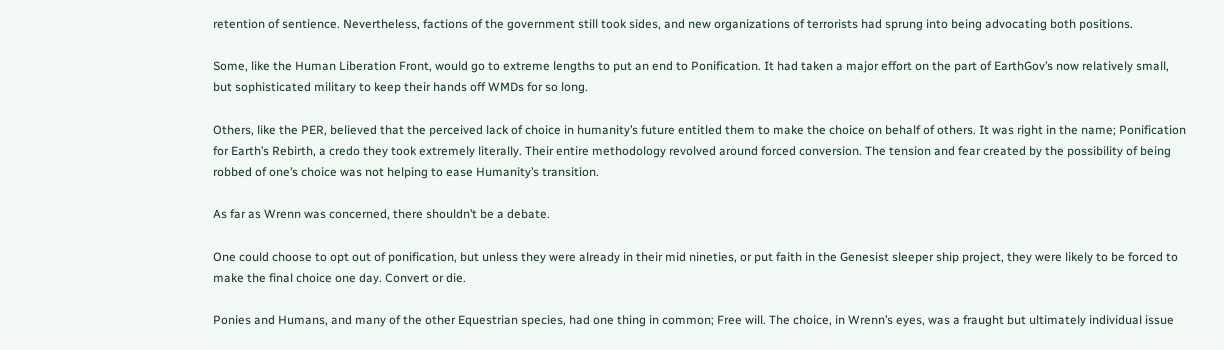retention of sentience. Nevertheless, factions of the government still took sides, and new organizations of terrorists had sprung into being advocating both positions.

Some, like the Human Liberation Front, would go to extreme lengths to put an end to Ponification. It had taken a major effort on the part of EarthGov’s now relatively small, but sophisticated military to keep their hands off WMDs for so long.

Others, like the PER, believed that the perceived lack of choice in humanity’s future entitled them to make the choice on behalf of others. It was right in the name; Ponification for Earth’s Rebirth, a credo they took extremely literally. Their entire methodology revolved around forced conversion. The tension and fear created by the possibility of being robbed of one’s choice was not helping to ease Humanity’s transition.

As far as Wrenn was concerned, there shouldn’t be a debate.

One could choose to opt out of ponification, but unless they were already in their mid nineties, or put faith in the Genesist sleeper ship project, they were likely to be forced to make the final choice one day. Convert or die.

Ponies and Humans, and many of the other Equestrian species, had one thing in common; Free will. The choice, in Wrenn’s eyes, was a fraught but ultimately individual issue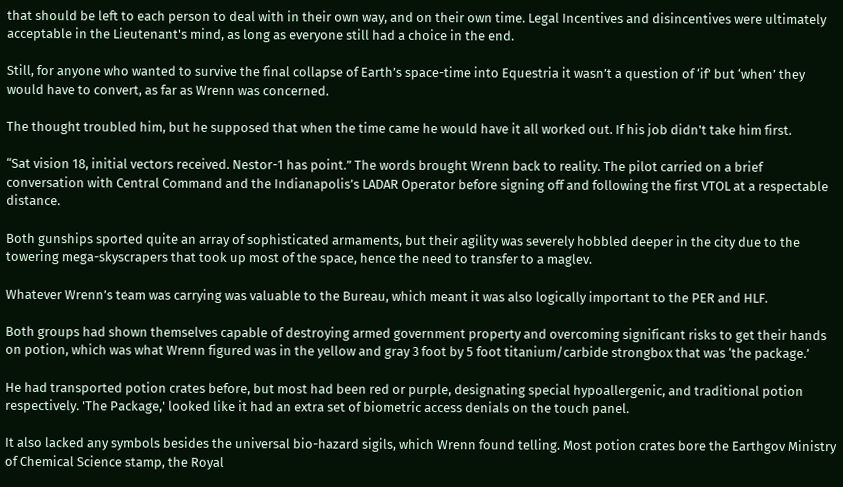that should be left to each person to deal with in their own way, and on their own time. Legal Incentives and disincentives were ultimately acceptable in the Lieutenant's mind, as long as everyone still had a choice in the end.

Still, for anyone who wanted to survive the final collapse of Earth’s space-time into Equestria it wasn’t a question of ‘if’ but ‘when’ they would have to convert, as far as Wrenn was concerned.

The thought troubled him, but he supposed that when the time came he would have it all worked out. If his job didn't take him first.

“Sat vision 18, initial vectors received. Nestor-1 has point.” The words brought Wrenn back to reality. The pilot carried on a brief conversation with Central Command and the Indianapolis’s LADAR Operator before signing off and following the first VTOL at a respectable distance.

Both gunships sported quite an array of sophisticated armaments, but their agility was severely hobbled deeper in the city due to the towering mega-skyscrapers that took up most of the space, hence the need to transfer to a maglev.

Whatever Wrenn’s team was carrying was valuable to the Bureau, which meant it was also logically important to the PER and HLF.

Both groups had shown themselves capable of destroying armed government property and overcoming significant risks to get their hands on potion, which was what Wrenn figured was in the yellow and gray 3 foot by 5 foot titanium/carbide strongbox that was ‘the package.’

He had transported potion crates before, but most had been red or purple, designating special hypoallergenic, and traditional potion respectively. 'The Package,' looked like it had an extra set of biometric access denials on the touch panel.

It also lacked any symbols besides the universal bio-hazard sigils, which Wrenn found telling. Most potion crates bore the Earthgov Ministry of Chemical Science stamp, the Royal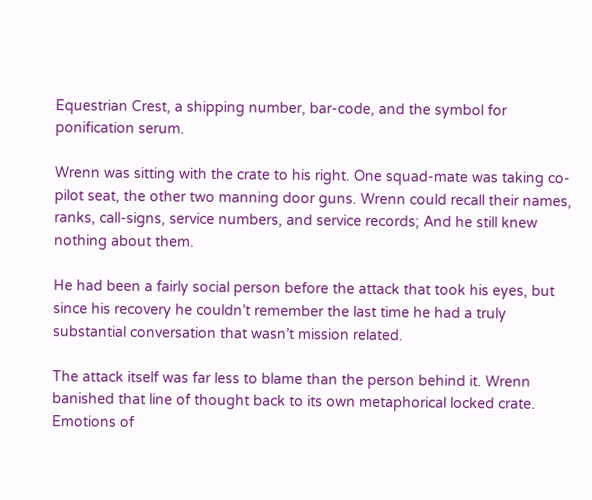Equestrian Crest, a shipping number, bar-code, and the symbol for ponification serum.

Wrenn was sitting with the crate to his right. One squad-mate was taking co-pilot seat, the other two manning door guns. Wrenn could recall their names, ranks, call-signs, service numbers, and service records; And he still knew nothing about them.

He had been a fairly social person before the attack that took his eyes, but since his recovery he couldn’t remember the last time he had a truly substantial conversation that wasn’t mission related.

The attack itself was far less to blame than the person behind it. Wrenn banished that line of thought back to its own metaphorical locked crate. Emotions of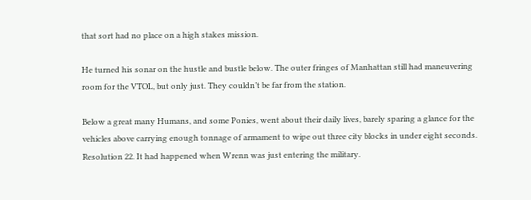that sort had no place on a high stakes mission.

He turned his sonar on the hustle and bustle below. The outer fringes of Manhattan still had maneuvering room for the VTOL, but only just. They couldn’t be far from the station.

Below a great many Humans, and some Ponies, went about their daily lives, barely sparing a glance for the vehicles above carrying enough tonnage of armament to wipe out three city blocks in under eight seconds. Resolution 22. It had happened when Wrenn was just entering the military.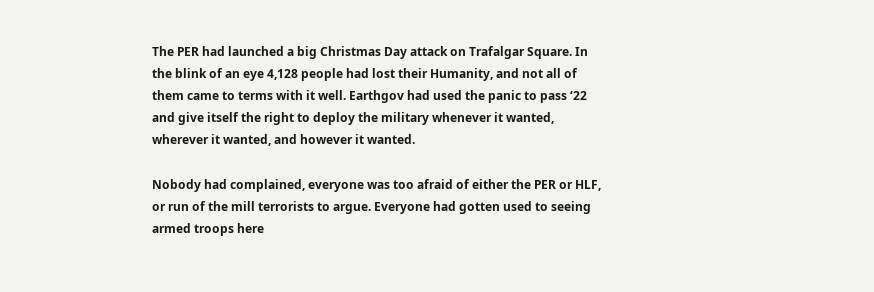The PER had launched a big Christmas Day attack on Trafalgar Square. In the blink of an eye 4,128 people had lost their Humanity, and not all of them came to terms with it well. Earthgov had used the panic to pass ‘22 and give itself the right to deploy the military whenever it wanted, wherever it wanted, and however it wanted.

Nobody had complained, everyone was too afraid of either the PER or HLF, or run of the mill terrorists to argue. Everyone had gotten used to seeing armed troops here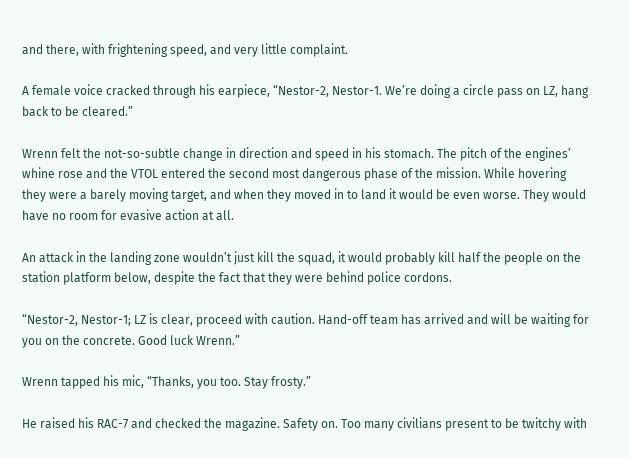and there, with frightening speed, and very little complaint.

A female voice cracked through his earpiece, “Nestor-2, Nestor-1. We’re doing a circle pass on LZ, hang back to be cleared.”

Wrenn felt the not-so-subtle change in direction and speed in his stomach. The pitch of the engines’ whine rose and the VTOL entered the second most dangerous phase of the mission. While hovering they were a barely moving target, and when they moved in to land it would be even worse. They would have no room for evasive action at all.

An attack in the landing zone wouldn’t just kill the squad, it would probably kill half the people on the station platform below, despite the fact that they were behind police cordons.

“Nestor-2, Nestor-1; LZ is clear, proceed with caution. Hand-off team has arrived and will be waiting for you on the concrete. Good luck Wrenn.”

Wrenn tapped his mic, “Thanks, you too. Stay frosty.”

He raised his RAC-7 and checked the magazine. Safety on. Too many civilians present to be twitchy with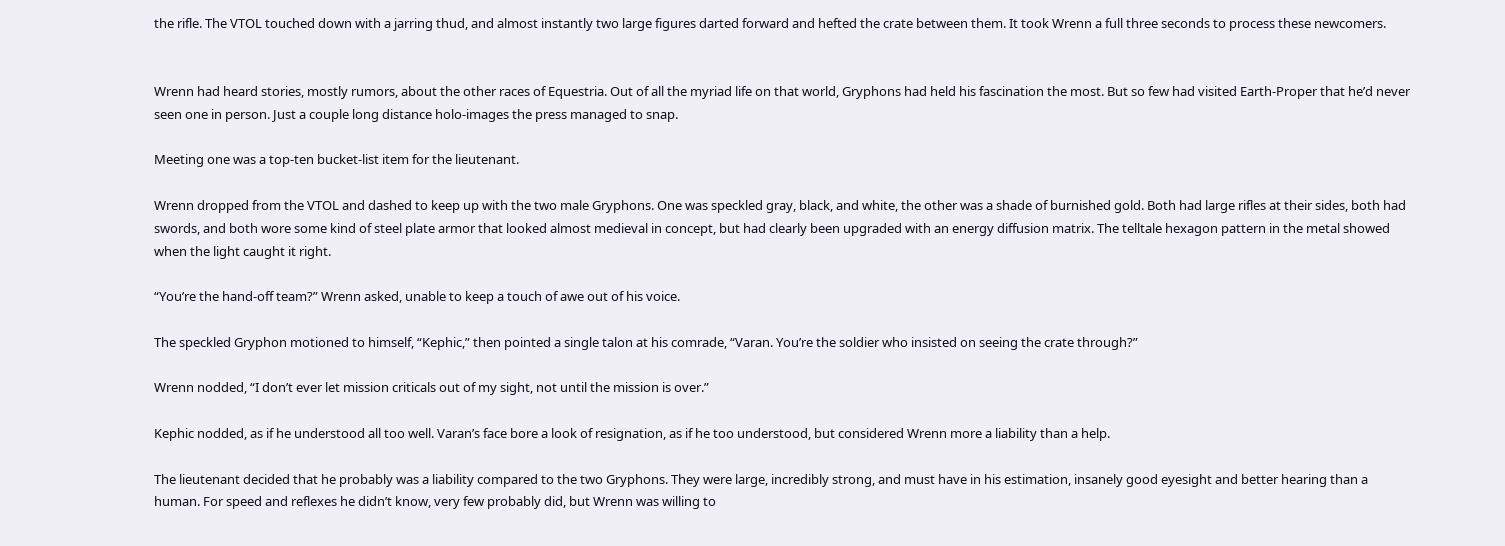the rifle. The VTOL touched down with a jarring thud, and almost instantly two large figures darted forward and hefted the crate between them. It took Wrenn a full three seconds to process these newcomers.


Wrenn had heard stories, mostly rumors, about the other races of Equestria. Out of all the myriad life on that world, Gryphons had held his fascination the most. But so few had visited Earth-Proper that he’d never seen one in person. Just a couple long distance holo-images the press managed to snap.

Meeting one was a top-ten bucket-list item for the lieutenant.

Wrenn dropped from the VTOL and dashed to keep up with the two male Gryphons. One was speckled gray, black, and white, the other was a shade of burnished gold. Both had large rifles at their sides, both had swords, and both wore some kind of steel plate armor that looked almost medieval in concept, but had clearly been upgraded with an energy diffusion matrix. The telltale hexagon pattern in the metal showed when the light caught it right.

“You’re the hand-off team?” Wrenn asked, unable to keep a touch of awe out of his voice.

The speckled Gryphon motioned to himself, “Kephic,” then pointed a single talon at his comrade, “Varan. You’re the soldier who insisted on seeing the crate through?”

Wrenn nodded, “I don’t ever let mission criticals out of my sight, not until the mission is over.”

Kephic nodded, as if he understood all too well. Varan’s face bore a look of resignation, as if he too understood, but considered Wrenn more a liability than a help.

The lieutenant decided that he probably was a liability compared to the two Gryphons. They were large, incredibly strong, and must have in his estimation, insanely good eyesight and better hearing than a human. For speed and reflexes he didn’t know, very few probably did, but Wrenn was willing to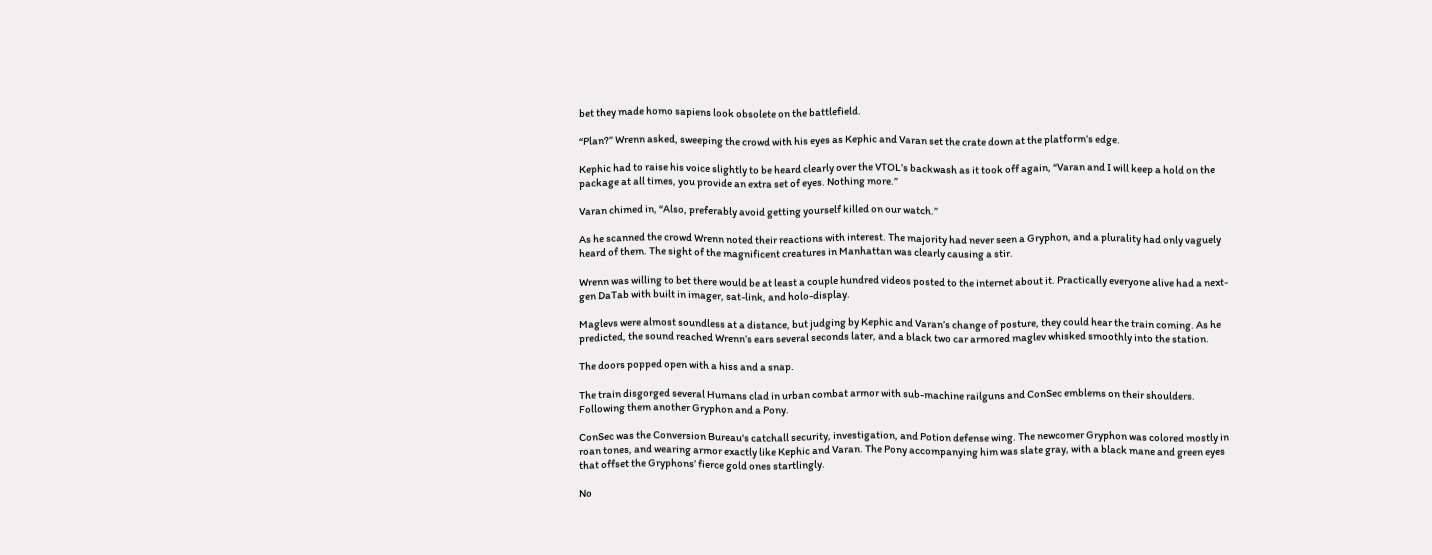bet they made homo sapiens look obsolete on the battlefield.

“Plan?” Wrenn asked, sweeping the crowd with his eyes as Kephic and Varan set the crate down at the platform’s edge.

Kephic had to raise his voice slightly to be heard clearly over the VTOL’s backwash as it took off again, “Varan and I will keep a hold on the package at all times, you provide an extra set of eyes. Nothing more.”

Varan chimed in, “Also, preferably avoid getting yourself killed on our watch.”

As he scanned the crowd Wrenn noted their reactions with interest. The majority had never seen a Gryphon, and a plurality had only vaguely heard of them. The sight of the magnificent creatures in Manhattan was clearly causing a stir.

Wrenn was willing to bet there would be at least a couple hundred videos posted to the internet about it. Practically everyone alive had a next-gen DaTab with built in imager, sat-link, and holo-display.

Maglevs were almost soundless at a distance, but judging by Kephic and Varan’s change of posture, they could hear the train coming. As he predicted, the sound reached Wrenn’s ears several seconds later, and a black two car armored maglev whisked smoothly into the station.

The doors popped open with a hiss and a snap.

The train disgorged several Humans clad in urban combat armor with sub-machine railguns and ConSec emblems on their shoulders. Following them another Gryphon and a Pony.

ConSec was the Conversion Bureau's catchall security, investigation, and Potion defense wing. The newcomer Gryphon was colored mostly in roan tones, and wearing armor exactly like Kephic and Varan. The Pony accompanying him was slate gray, with a black mane and green eyes that offset the Gryphons’ fierce gold ones startlingly.

No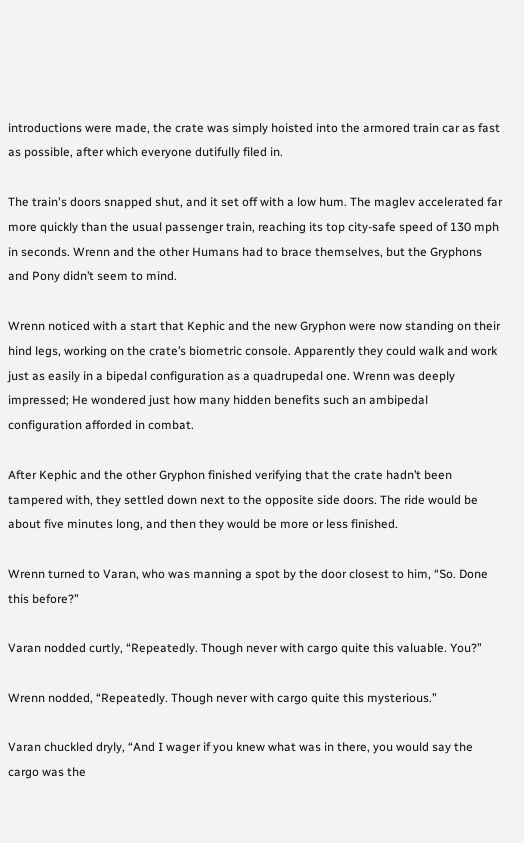introductions were made, the crate was simply hoisted into the armored train car as fast as possible, after which everyone dutifully filed in.

The train's doors snapped shut, and it set off with a low hum. The maglev accelerated far more quickly than the usual passenger train, reaching its top city-safe speed of 130 mph in seconds. Wrenn and the other Humans had to brace themselves, but the Gryphons and Pony didn’t seem to mind.

Wrenn noticed with a start that Kephic and the new Gryphon were now standing on their hind legs, working on the crate’s biometric console. Apparently they could walk and work just as easily in a bipedal configuration as a quadrupedal one. Wrenn was deeply impressed; He wondered just how many hidden benefits such an ambipedal configuration afforded in combat.

After Kephic and the other Gryphon finished verifying that the crate hadn’t been tampered with, they settled down next to the opposite side doors. The ride would be about five minutes long, and then they would be more or less finished.

Wrenn turned to Varan, who was manning a spot by the door closest to him, “So. Done this before?”

Varan nodded curtly, “Repeatedly. Though never with cargo quite this valuable. You?”

Wrenn nodded, “Repeatedly. Though never with cargo quite this mysterious.”

Varan chuckled dryly, “And I wager if you knew what was in there, you would say the cargo was the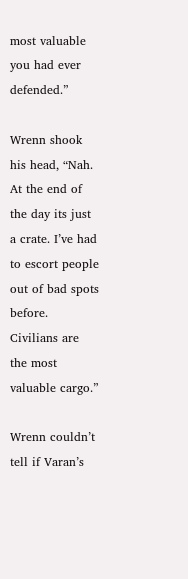most valuable you had ever defended.”

Wrenn shook his head, “Nah. At the end of the day its just a crate. I’ve had to escort people out of bad spots before. Civilians are the most valuable cargo.”

Wrenn couldn’t tell if Varan’s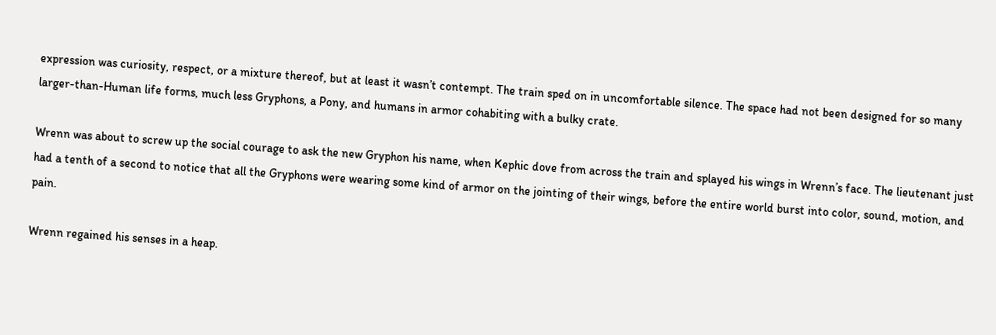expression was curiosity, respect, or a mixture thereof, but at least it wasn’t contempt. The train sped on in uncomfortable silence. The space had not been designed for so many larger-than-Human life forms, much less Gryphons, a Pony, and humans in armor cohabiting with a bulky crate.

Wrenn was about to screw up the social courage to ask the new Gryphon his name, when Kephic dove from across the train and splayed his wings in Wrenn’s face. The lieutenant just had a tenth of a second to notice that all the Gryphons were wearing some kind of armor on the jointing of their wings, before the entire world burst into color, sound, motion, and pain.

Wrenn regained his senses in a heap.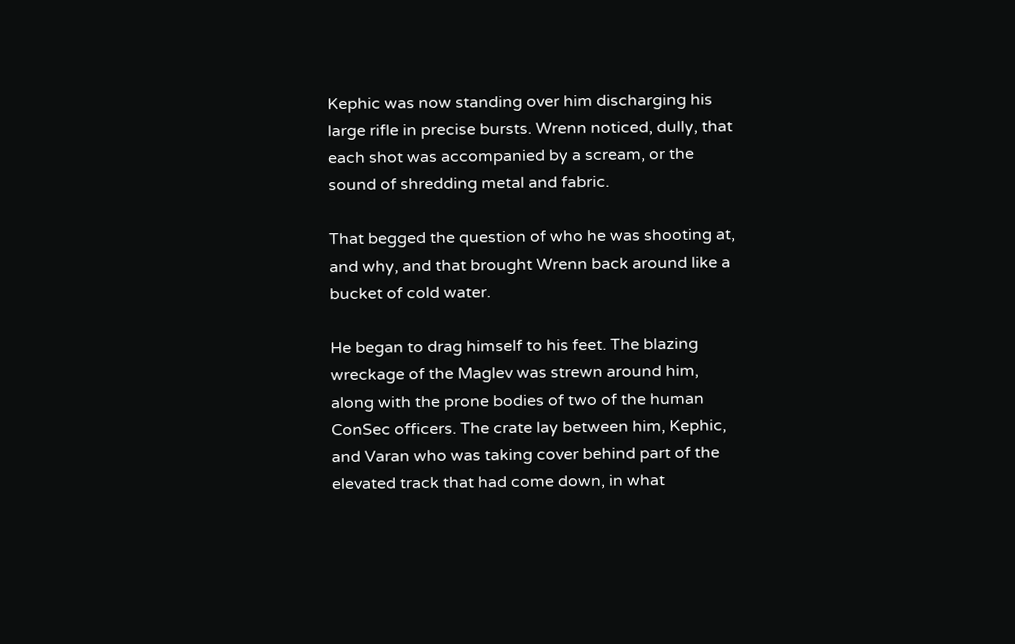Kephic was now standing over him discharging his large rifle in precise bursts. Wrenn noticed, dully, that each shot was accompanied by a scream, or the sound of shredding metal and fabric.

That begged the question of who he was shooting at, and why, and that brought Wrenn back around like a bucket of cold water.

He began to drag himself to his feet. The blazing wreckage of the Maglev was strewn around him, along with the prone bodies of two of the human ConSec officers. The crate lay between him, Kephic, and Varan who was taking cover behind part of the elevated track that had come down, in what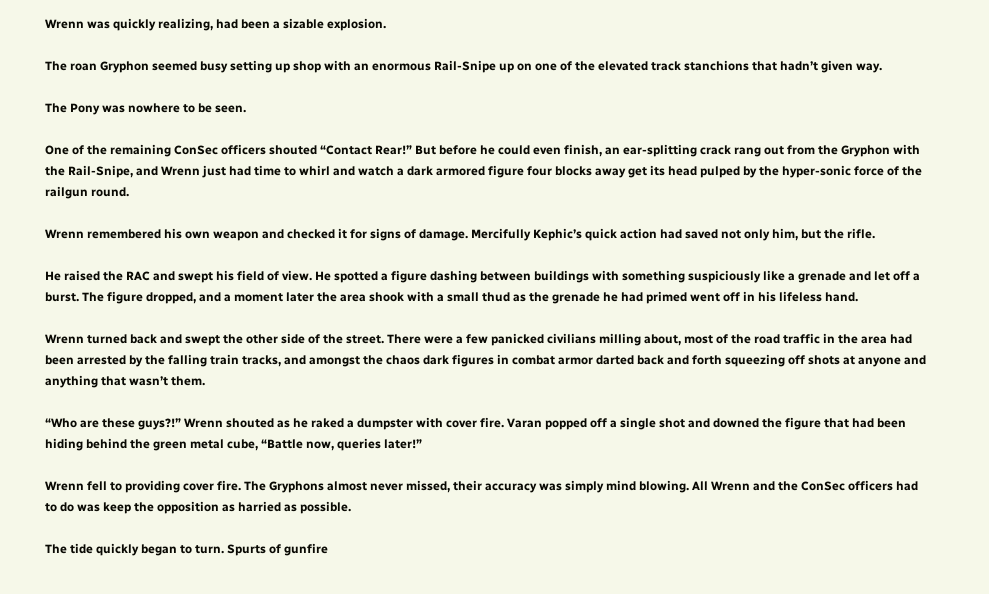Wrenn was quickly realizing, had been a sizable explosion.

The roan Gryphon seemed busy setting up shop with an enormous Rail-Snipe up on one of the elevated track stanchions that hadn’t given way.

The Pony was nowhere to be seen.

One of the remaining ConSec officers shouted “Contact Rear!” But before he could even finish, an ear-splitting crack rang out from the Gryphon with the Rail-Snipe, and Wrenn just had time to whirl and watch a dark armored figure four blocks away get its head pulped by the hyper-sonic force of the railgun round.

Wrenn remembered his own weapon and checked it for signs of damage. Mercifully Kephic’s quick action had saved not only him, but the rifle.

He raised the RAC and swept his field of view. He spotted a figure dashing between buildings with something suspiciously like a grenade and let off a burst. The figure dropped, and a moment later the area shook with a small thud as the grenade he had primed went off in his lifeless hand.

Wrenn turned back and swept the other side of the street. There were a few panicked civilians milling about, most of the road traffic in the area had been arrested by the falling train tracks, and amongst the chaos dark figures in combat armor darted back and forth squeezing off shots at anyone and anything that wasn’t them.

“Who are these guys?!” Wrenn shouted as he raked a dumpster with cover fire. Varan popped off a single shot and downed the figure that had been hiding behind the green metal cube, “Battle now, queries later!”

Wrenn fell to providing cover fire. The Gryphons almost never missed, their accuracy was simply mind blowing. All Wrenn and the ConSec officers had to do was keep the opposition as harried as possible.

The tide quickly began to turn. Spurts of gunfire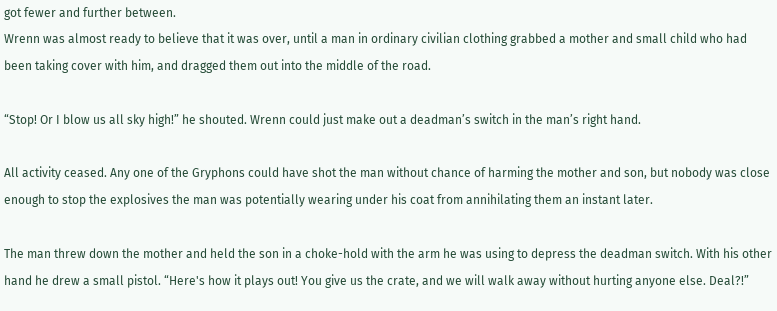got fewer and further between.
Wrenn was almost ready to believe that it was over, until a man in ordinary civilian clothing grabbed a mother and small child who had been taking cover with him, and dragged them out into the middle of the road.

“Stop! Or I blow us all sky high!” he shouted. Wrenn could just make out a deadman’s switch in the man’s right hand.

All activity ceased. Any one of the Gryphons could have shot the man without chance of harming the mother and son, but nobody was close enough to stop the explosives the man was potentially wearing under his coat from annihilating them an instant later.

The man threw down the mother and held the son in a choke-hold with the arm he was using to depress the deadman switch. With his other hand he drew a small pistol. “Here's how it plays out! You give us the crate, and we will walk away without hurting anyone else. Deal?!”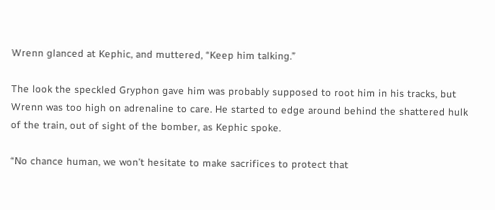Wrenn glanced at Kephic, and muttered, “Keep him talking.”

The look the speckled Gryphon gave him was probably supposed to root him in his tracks, but Wrenn was too high on adrenaline to care. He started to edge around behind the shattered hulk of the train, out of sight of the bomber, as Kephic spoke.

“No chance human, we won’t hesitate to make sacrifices to protect that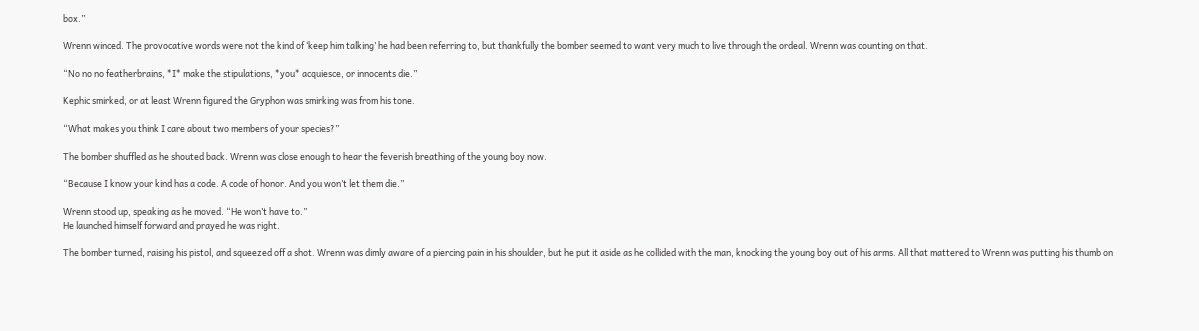box.”

Wrenn winced. The provocative words were not the kind of ‘keep him talking’ he had been referring to, but thankfully the bomber seemed to want very much to live through the ordeal. Wrenn was counting on that.

“No no no featherbrains, *I* make the stipulations, *you* acquiesce, or innocents die.”

Kephic smirked, or at least Wrenn figured the Gryphon was smirking was from his tone.

“What makes you think I care about two members of your species?”

The bomber shuffled as he shouted back. Wrenn was close enough to hear the feverish breathing of the young boy now.

“Because I know your kind has a code. A code of honor. And you won’t let them die.”

Wrenn stood up, speaking as he moved. “He won’t have to.”
He launched himself forward and prayed he was right.

The bomber turned, raising his pistol, and squeezed off a shot. Wrenn was dimly aware of a piercing pain in his shoulder, but he put it aside as he collided with the man, knocking the young boy out of his arms. All that mattered to Wrenn was putting his thumb on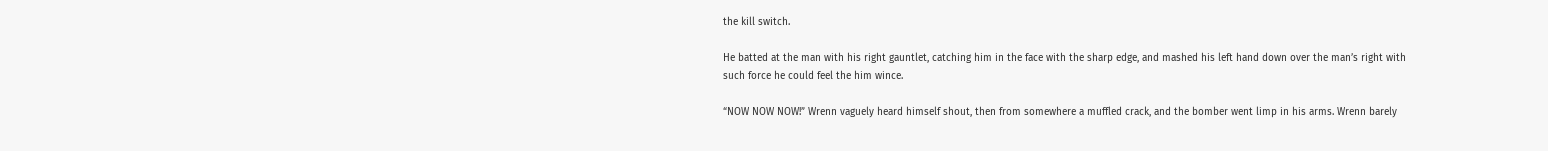the kill switch.

He batted at the man with his right gauntlet, catching him in the face with the sharp edge, and mashed his left hand down over the man’s right with such force he could feel the him wince.

“NOW NOW NOW!” Wrenn vaguely heard himself shout, then from somewhere a muffled crack, and the bomber went limp in his arms. Wrenn barely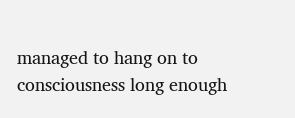managed to hang on to consciousness long enough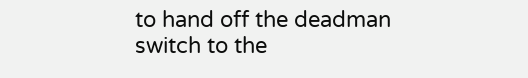to hand off the deadman switch to the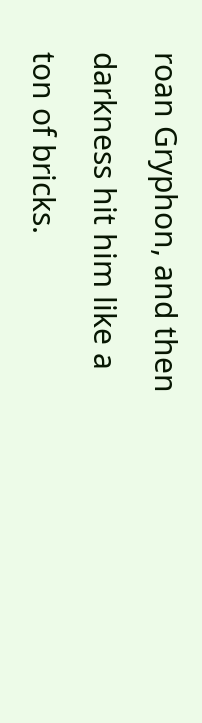roan Gryphon, and then darkness hit him like a ton of bricks.